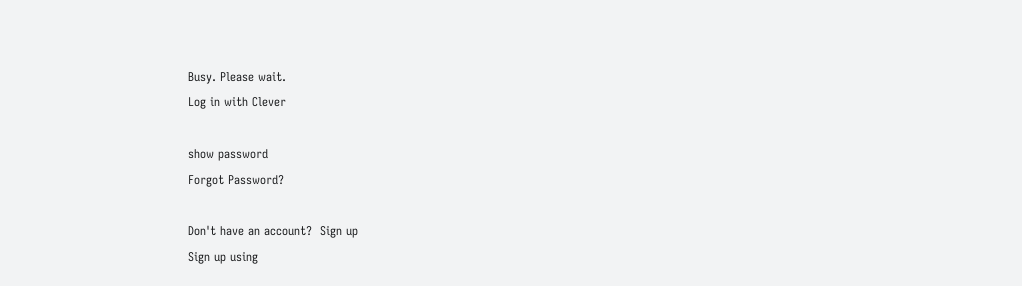Busy. Please wait.
Log in with Clever

show password
Forgot Password?

Don't have an account?  Sign up
Sign up using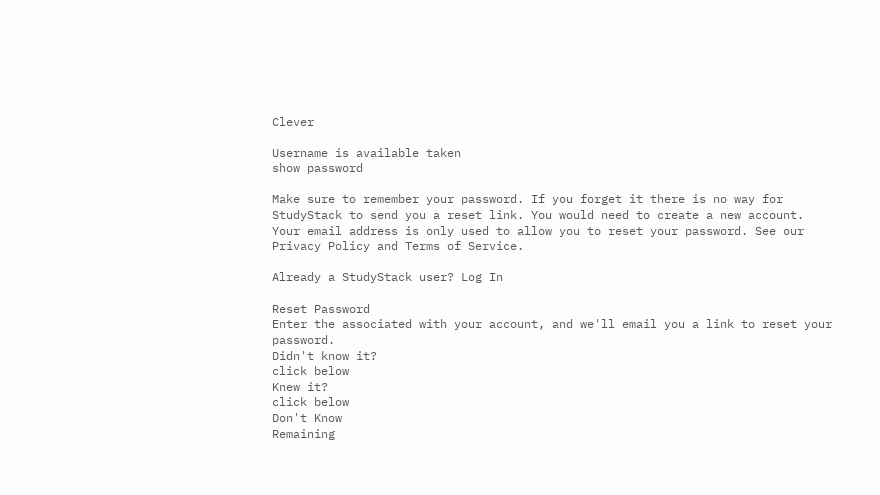Clever

Username is available taken
show password

Make sure to remember your password. If you forget it there is no way for StudyStack to send you a reset link. You would need to create a new account.
Your email address is only used to allow you to reset your password. See our Privacy Policy and Terms of Service.

Already a StudyStack user? Log In

Reset Password
Enter the associated with your account, and we'll email you a link to reset your password.
Didn't know it?
click below
Knew it?
click below
Don't Know
Remaining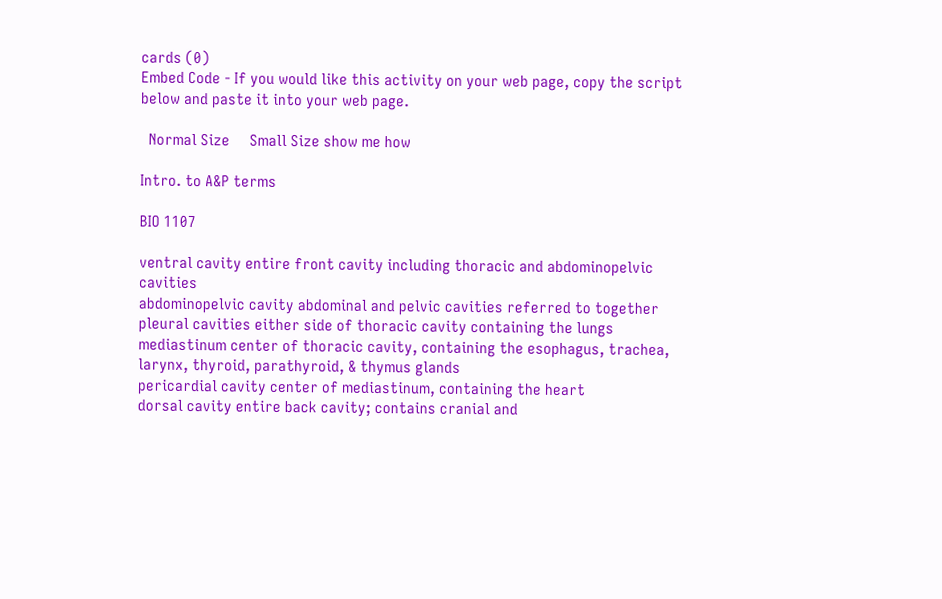cards (0)
Embed Code - If you would like this activity on your web page, copy the script below and paste it into your web page.

  Normal Size     Small Size show me how

Intro. to A&P terms

BIO 1107

ventral cavity entire front cavity including thoracic and abdominopelvic cavities
abdominopelvic cavity abdominal and pelvic cavities referred to together
pleural cavities either side of thoracic cavity containing the lungs
mediastinum center of thoracic cavity, containing the esophagus, trachea, larynx, thyroid, parathyroid, & thymus glands
pericardial cavity center of mediastinum, containing the heart
dorsal cavity entire back cavity; contains cranial and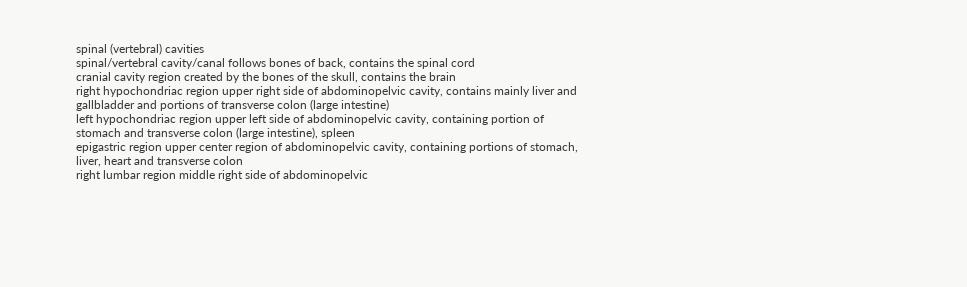spinal (vertebral) cavities
spinal/vertebral cavity/canal follows bones of back, contains the spinal cord
cranial cavity region created by the bones of the skull, contains the brain
right hypochondriac region upper right side of abdominopelvic cavity, contains mainly liver and gallbladder and portions of transverse colon (large intestine)
left hypochondriac region upper left side of abdominopelvic cavity, containing portion of stomach and transverse colon (large intestine), spleen
epigastric region upper center region of abdominopelvic cavity, containing portions of stomach, liver, heart and transverse colon
right lumbar region middle right side of abdominopelvic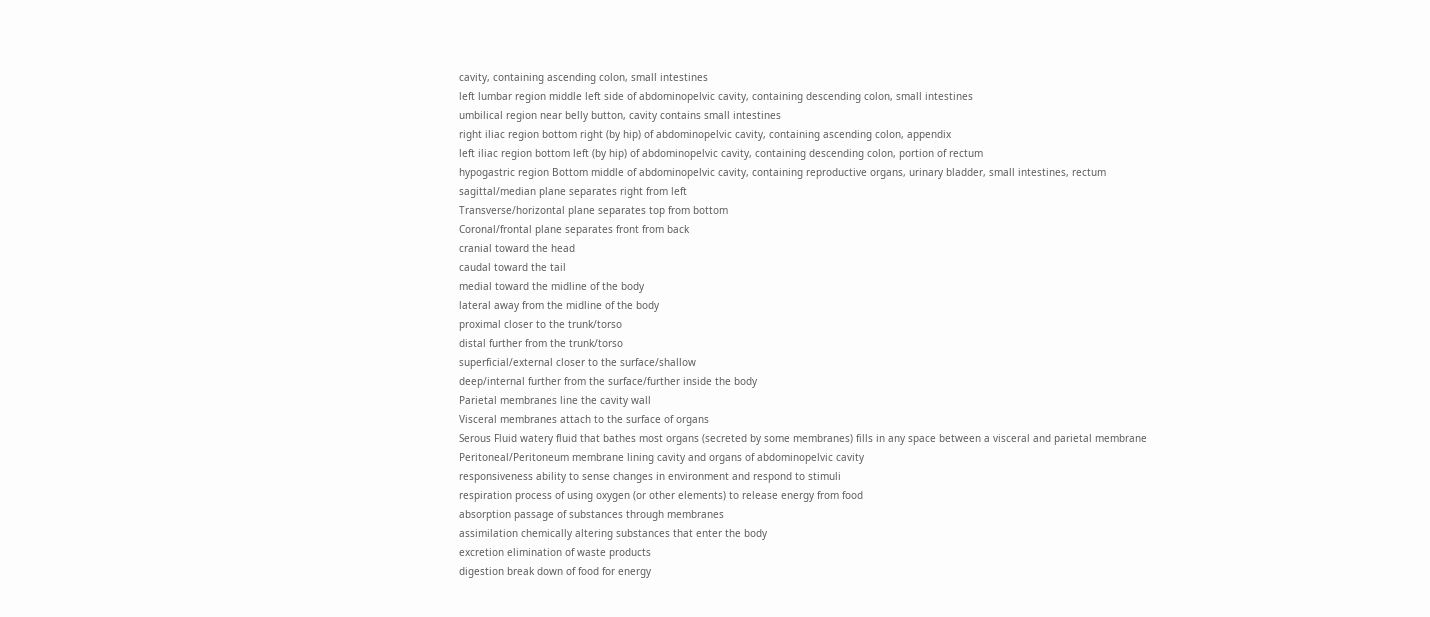cavity, containing ascending colon, small intestines
left lumbar region middle left side of abdominopelvic cavity, containing descending colon, small intestines
umbilical region near belly button, cavity contains small intestines
right iliac region bottom right (by hip) of abdominopelvic cavity, containing ascending colon, appendix
left iliac region bottom left (by hip) of abdominopelvic cavity, containing descending colon, portion of rectum
hypogastric region Bottom middle of abdominopelvic cavity, containing reproductive organs, urinary bladder, small intestines, rectum
sagittal/median plane separates right from left
Transverse/horizontal plane separates top from bottom
Coronal/frontal plane separates front from back
cranial toward the head
caudal toward the tail
medial toward the midline of the body
lateral away from the midline of the body
proximal closer to the trunk/torso
distal further from the trunk/torso
superficial/external closer to the surface/shallow
deep/internal further from the surface/further inside the body
Parietal membranes line the cavity wall
Visceral membranes attach to the surface of organs
Serous Fluid watery fluid that bathes most organs (secreted by some membranes) fills in any space between a visceral and parietal membrane
Peritoneal/Peritoneum membrane lining cavity and organs of abdominopelvic cavity
responsiveness ability to sense changes in environment and respond to stimuli
respiration process of using oxygen (or other elements) to release energy from food
absorption passage of substances through membranes
assimilation chemically altering substances that enter the body
excretion elimination of waste products
digestion break down of food for energy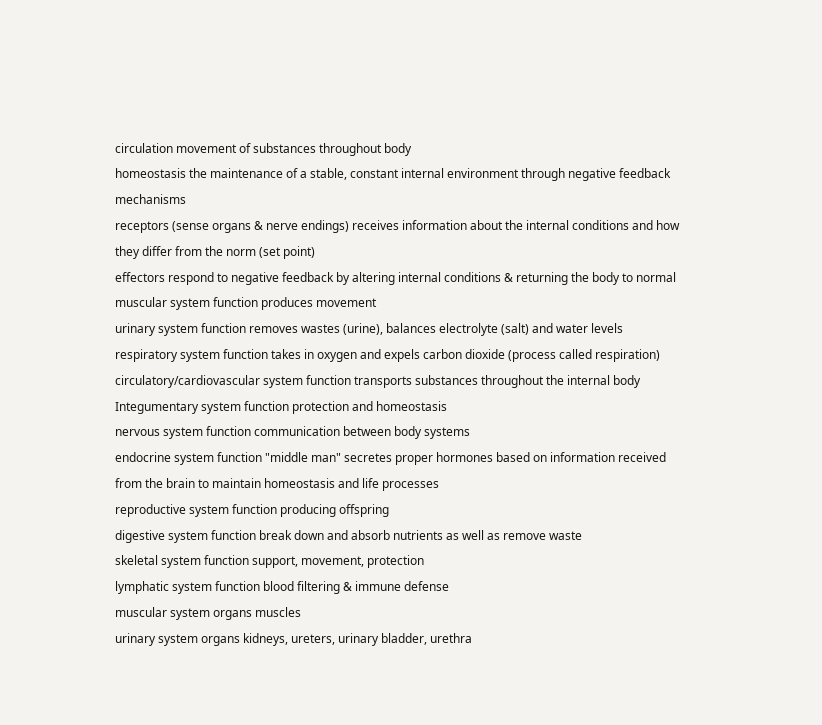circulation movement of substances throughout body
homeostasis the maintenance of a stable, constant internal environment through negative feedback mechanisms
receptors (sense organs & nerve endings) receives information about the internal conditions and how they differ from the norm (set point)
effectors respond to negative feedback by altering internal conditions & returning the body to normal
muscular system function produces movement
urinary system function removes wastes (urine), balances electrolyte (salt) and water levels
respiratory system function takes in oxygen and expels carbon dioxide (process called respiration)
circulatory/cardiovascular system function transports substances throughout the internal body
Integumentary system function protection and homeostasis
nervous system function communication between body systems
endocrine system function "middle man" secretes proper hormones based on information received from the brain to maintain homeostasis and life processes
reproductive system function producing offspring
digestive system function break down and absorb nutrients as well as remove waste
skeletal system function support, movement, protection
lymphatic system function blood filtering & immune defense
muscular system organs muscles
urinary system organs kidneys, ureters, urinary bladder, urethra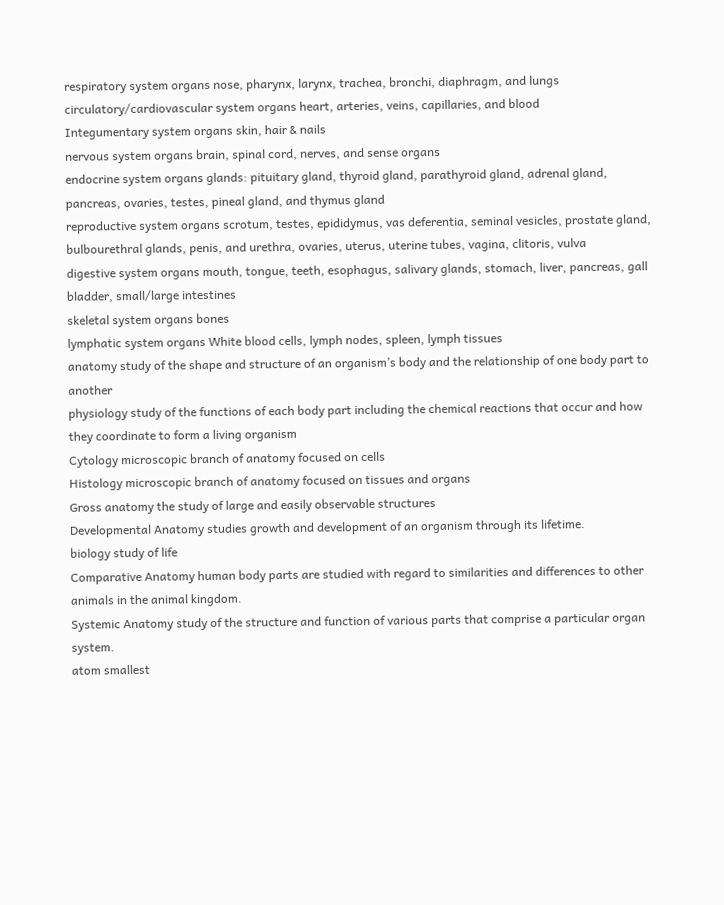respiratory system organs nose, pharynx, larynx, trachea, bronchi, diaphragm, and lungs
circulatory/cardiovascular system organs heart, arteries, veins, capillaries, and blood
Integumentary system organs skin, hair & nails
nervous system organs brain, spinal cord, nerves, and sense organs
endocrine system organs glands: pituitary gland, thyroid gland, parathyroid gland, adrenal gland, pancreas, ovaries, testes, pineal gland, and thymus gland
reproductive system organs scrotum, testes, epididymus, vas deferentia, seminal vesicles, prostate gland, bulbourethral glands, penis, and urethra, ovaries, uterus, uterine tubes, vagina, clitoris, vulva
digestive system organs mouth, tongue, teeth, esophagus, salivary glands, stomach, liver, pancreas, gall bladder, small/large intestines
skeletal system organs bones
lymphatic system organs White blood cells, lymph nodes, spleen, lymph tissues
anatomy study of the shape and structure of an organism’s body and the relationship of one body part to another
physiology study of the functions of each body part including the chemical reactions that occur and how they coordinate to form a living organism
Cytology microscopic branch of anatomy focused on cells
Histology microscopic branch of anatomy focused on tissues and organs
Gross anatomy the study of large and easily observable structures
Developmental Anatomy studies growth and development of an organism through its lifetime.
biology study of life
Comparative Anatomy human body parts are studied with regard to similarities and differences to other animals in the animal kingdom.
Systemic Anatomy study of the structure and function of various parts that comprise a particular organ system.
atom smallest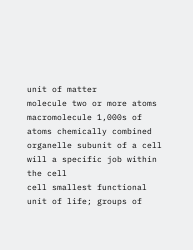unit of matter
molecule two or more atoms
macromolecule 1,000s of atoms chemically combined
organelle subunit of a cell will a specific job within the cell
cell smallest functional unit of life; groups of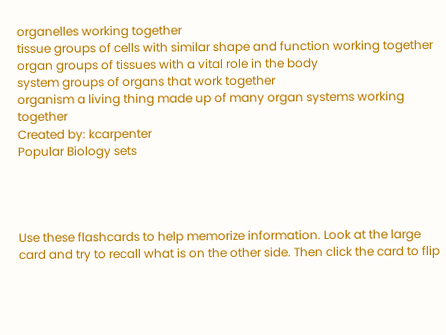organelles working together
tissue groups of cells with similar shape and function working together
organ groups of tissues with a vital role in the body
system groups of organs that work together
organism a living thing made up of many organ systems working together
Created by: kcarpenter
Popular Biology sets




Use these flashcards to help memorize information. Look at the large card and try to recall what is on the other side. Then click the card to flip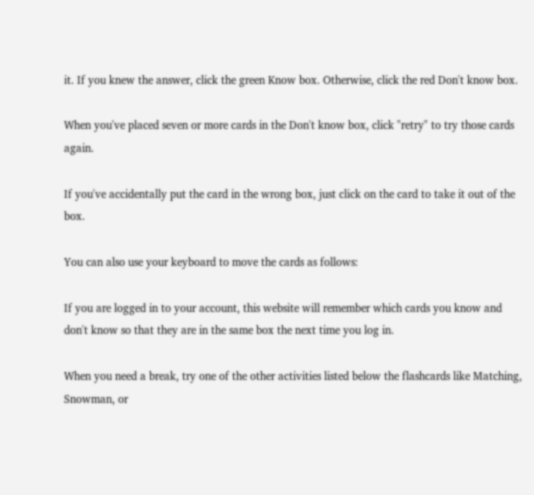it. If you knew the answer, click the green Know box. Otherwise, click the red Don't know box.

When you've placed seven or more cards in the Don't know box, click "retry" to try those cards again.

If you've accidentally put the card in the wrong box, just click on the card to take it out of the box.

You can also use your keyboard to move the cards as follows:

If you are logged in to your account, this website will remember which cards you know and don't know so that they are in the same box the next time you log in.

When you need a break, try one of the other activities listed below the flashcards like Matching, Snowman, or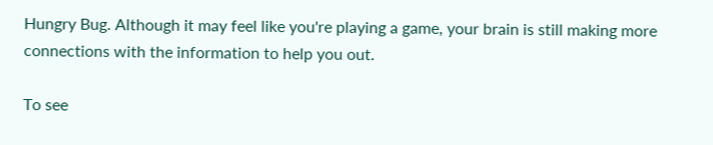Hungry Bug. Although it may feel like you're playing a game, your brain is still making more connections with the information to help you out.

To see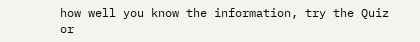how well you know the information, try the Quiz or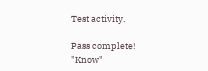Test activity.

Pass complete!
"Know"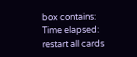box contains:
Time elapsed:
restart all cards